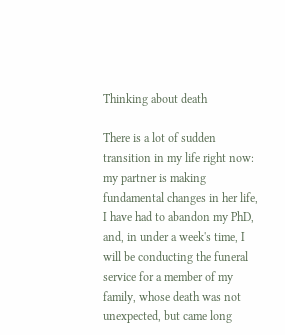Thinking about death

There is a lot of sudden transition in my life right now: my partner is making fundamental changes in her life, I have had to abandon my PhD, and, in under a week's time, I will be conducting the funeral service for a member of my family, whose death was not unexpected, but came long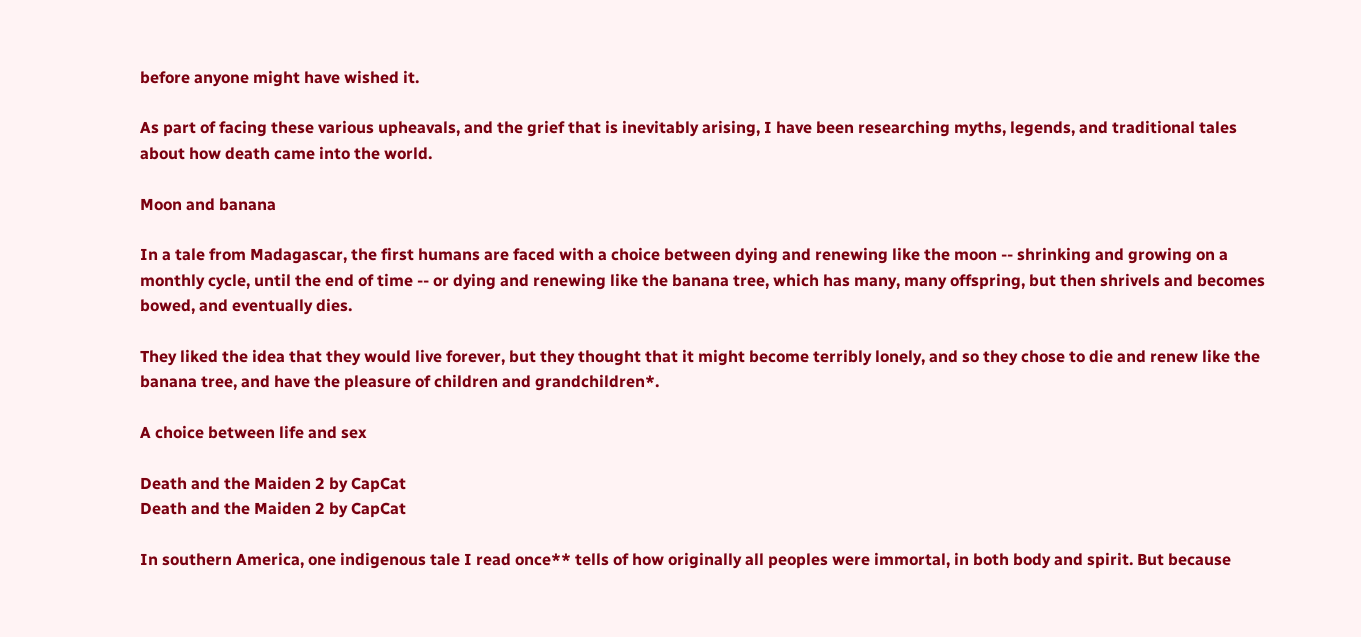before anyone might have wished it.

As part of facing these various upheavals, and the grief that is inevitably arising, I have been researching myths, legends, and traditional tales about how death came into the world.

Moon and banana

In a tale from Madagascar, the first humans are faced with a choice between dying and renewing like the moon -- shrinking and growing on a monthly cycle, until the end of time -- or dying and renewing like the banana tree, which has many, many offspring, but then shrivels and becomes bowed, and eventually dies.

They liked the idea that they would live forever, but they thought that it might become terribly lonely, and so they chose to die and renew like the banana tree, and have the pleasure of children and grandchildren*.

A choice between life and sex

Death and the Maiden 2 by CapCat
Death and the Maiden 2 by CapCat

In southern America, one indigenous tale I read once** tells of how originally all peoples were immortal, in both body and spirit. But because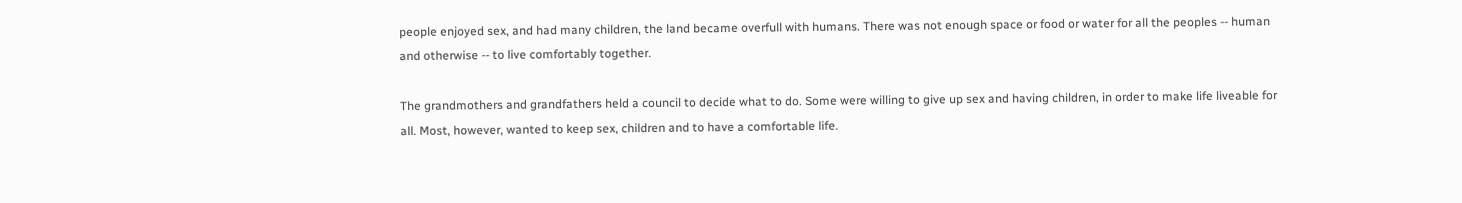people enjoyed sex, and had many children, the land became overfull with humans. There was not enough space or food or water for all the peoples -- human and otherwise -- to live comfortably together.

The grandmothers and grandfathers held a council to decide what to do. Some were willing to give up sex and having children, in order to make life liveable for all. Most, however, wanted to keep sex, children and to have a comfortable life.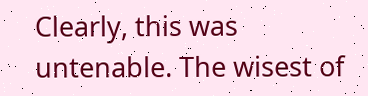Clearly, this was untenable. The wisest of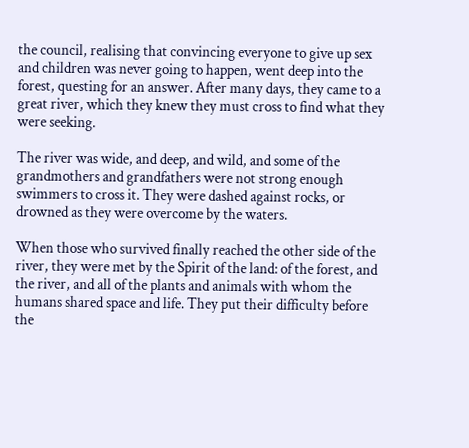the council, realising that convincing everyone to give up sex and children was never going to happen, went deep into the forest, questing for an answer. After many days, they came to a great river, which they knew they must cross to find what they were seeking.

The river was wide, and deep, and wild, and some of the grandmothers and grandfathers were not strong enough swimmers to cross it. They were dashed against rocks, or drowned as they were overcome by the waters.

When those who survived finally reached the other side of the river, they were met by the Spirit of the land: of the forest, and the river, and all of the plants and animals with whom the humans shared space and life. They put their difficulty before the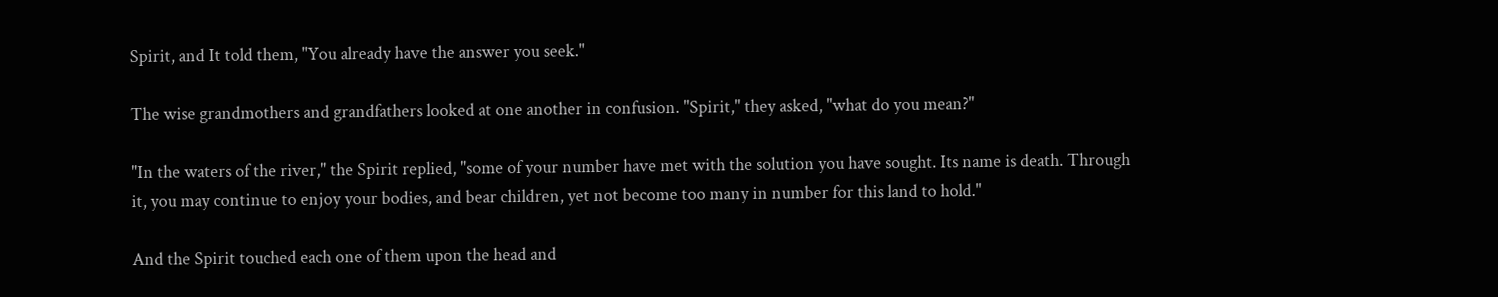Spirit, and It told them, "You already have the answer you seek."

The wise grandmothers and grandfathers looked at one another in confusion. "Spirit," they asked, "what do you mean?"

"In the waters of the river," the Spirit replied, "some of your number have met with the solution you have sought. Its name is death. Through it, you may continue to enjoy your bodies, and bear children, yet not become too many in number for this land to hold."

And the Spirit touched each one of them upon the head and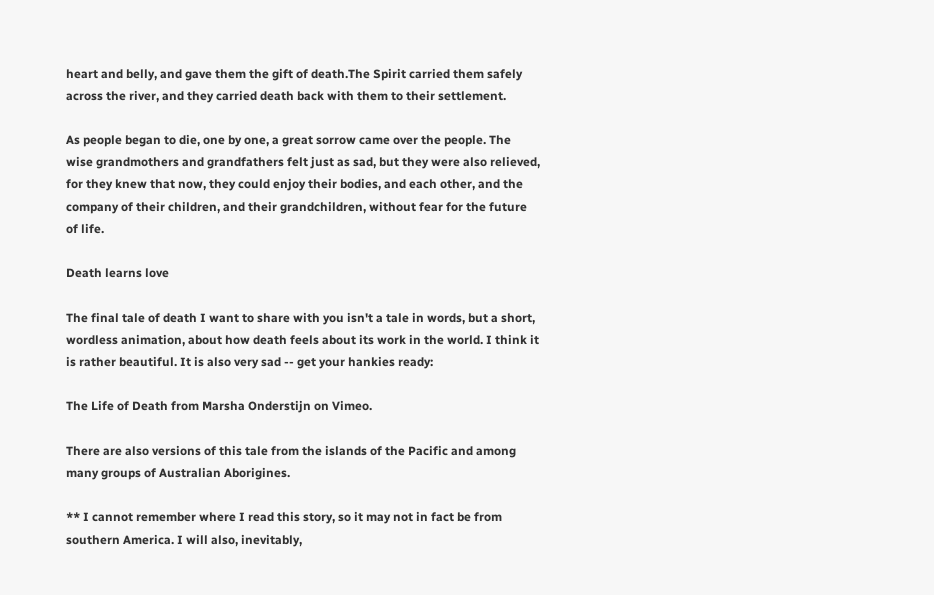heart and belly, and gave them the gift of death.The Spirit carried them safely across the river, and they carried death back with them to their settlement.

As people began to die, one by one, a great sorrow came over the people. The wise grandmothers and grandfathers felt just as sad, but they were also relieved, for they knew that now, they could enjoy their bodies, and each other, and the company of their children, and their grandchildren, without fear for the future of life.

Death learns love

The final tale of death I want to share with you isn't a tale in words, but a short, wordless animation, about how death feels about its work in the world. I think it is rather beautiful. It is also very sad -- get your hankies ready:

The Life of Death from Marsha Onderstijn on Vimeo.

There are also versions of this tale from the islands of the Pacific and among many groups of Australian Aborigines.

** I cannot remember where I read this story, so it may not in fact be from southern America. I will also, inevitably,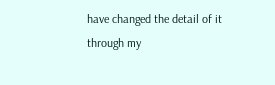have changed the detail of it through my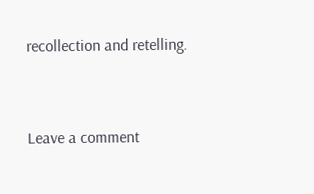recollection and retelling.


Leave a comment